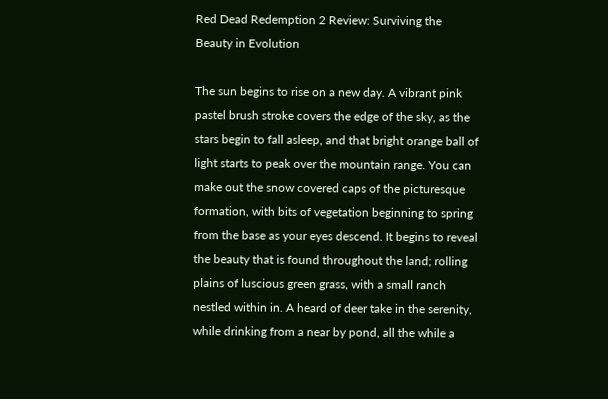Red Dead Redemption 2 Review: Surviving the Beauty in Evolution

The sun begins to rise on a new day. A vibrant pink pastel brush stroke covers the edge of the sky, as the stars begin to fall asleep, and that bright orange ball of light starts to peak over the mountain range. You can make out the snow covered caps of the picturesque formation, with bits of vegetation beginning to spring from the base as your eyes descend. It begins to reveal the beauty that is found throughout the land; rolling plains of luscious green grass, with a small ranch nestled within in. A heard of deer take in the serenity, while drinking from a near by pond, all the while a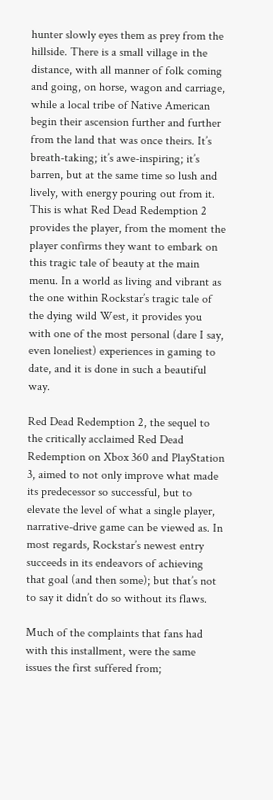hunter slowly eyes them as prey from the hillside. There is a small village in the distance, with all manner of folk coming and going, on horse, wagon and carriage, while a local tribe of Native American begin their ascension further and further from the land that was once theirs. It’s breath-taking; it’s awe-inspiring; it’s barren, but at the same time so lush and lively, with energy pouring out from it. This is what Red Dead Redemption 2 provides the player, from the moment the player confirms they want to embark on this tragic tale of beauty at the main menu. In a world as living and vibrant as the one within Rockstar’s tragic tale of the dying wild West, it provides you with one of the most personal (dare I say, even loneliest) experiences in gaming to date, and it is done in such a beautiful way.

Red Dead Redemption 2, the sequel to the critically acclaimed Red Dead Redemption on Xbox 360 and PlayStation 3, aimed to not only improve what made its predecessor so successful, but to elevate the level of what a single player, narrative-drive game can be viewed as. In most regards, Rockstar’s newest entry succeeds in its endeavors of achieving that goal (and then some); but that’s not to say it didn’t do so without its flaws.

Much of the complaints that fans had with this installment, were the same issues the first suffered from;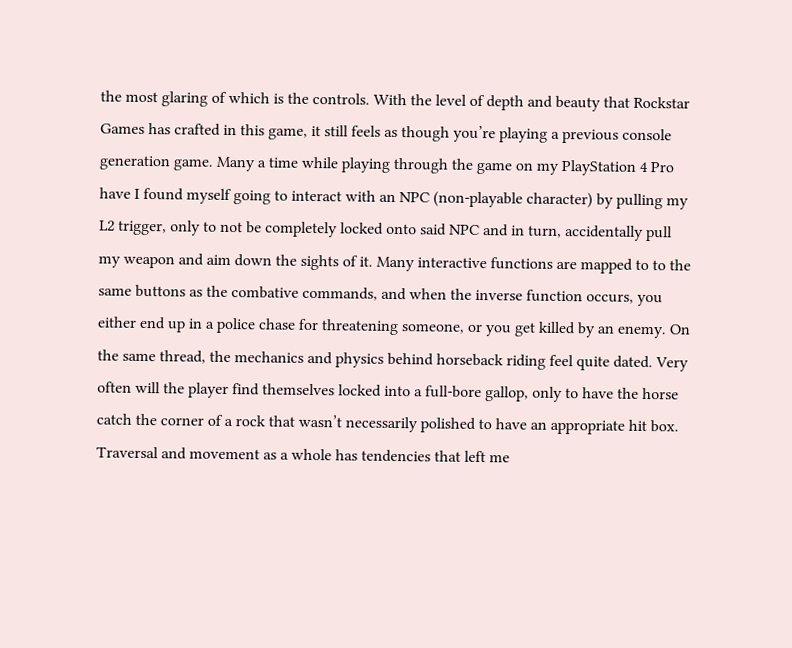the most glaring of which is the controls. With the level of depth and beauty that Rockstar Games has crafted in this game, it still feels as though you’re playing a previous console generation game. Many a time while playing through the game on my PlayStation 4 Pro have I found myself going to interact with an NPC (non-playable character) by pulling my L2 trigger, only to not be completely locked onto said NPC and in turn, accidentally pull my weapon and aim down the sights of it. Many interactive functions are mapped to to the same buttons as the combative commands, and when the inverse function occurs, you either end up in a police chase for threatening someone, or you get killed by an enemy. On the same thread, the mechanics and physics behind horseback riding feel quite dated. Very often will the player find themselves locked into a full-bore gallop, only to have the horse catch the corner of a rock that wasn’t necessarily polished to have an appropriate hit box. Traversal and movement as a whole has tendencies that left me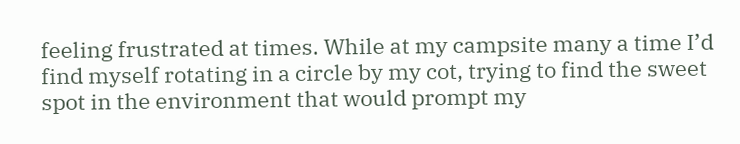feeling frustrated at times. While at my campsite many a time I’d find myself rotating in a circle by my cot, trying to find the sweet spot in the environment that would prompt my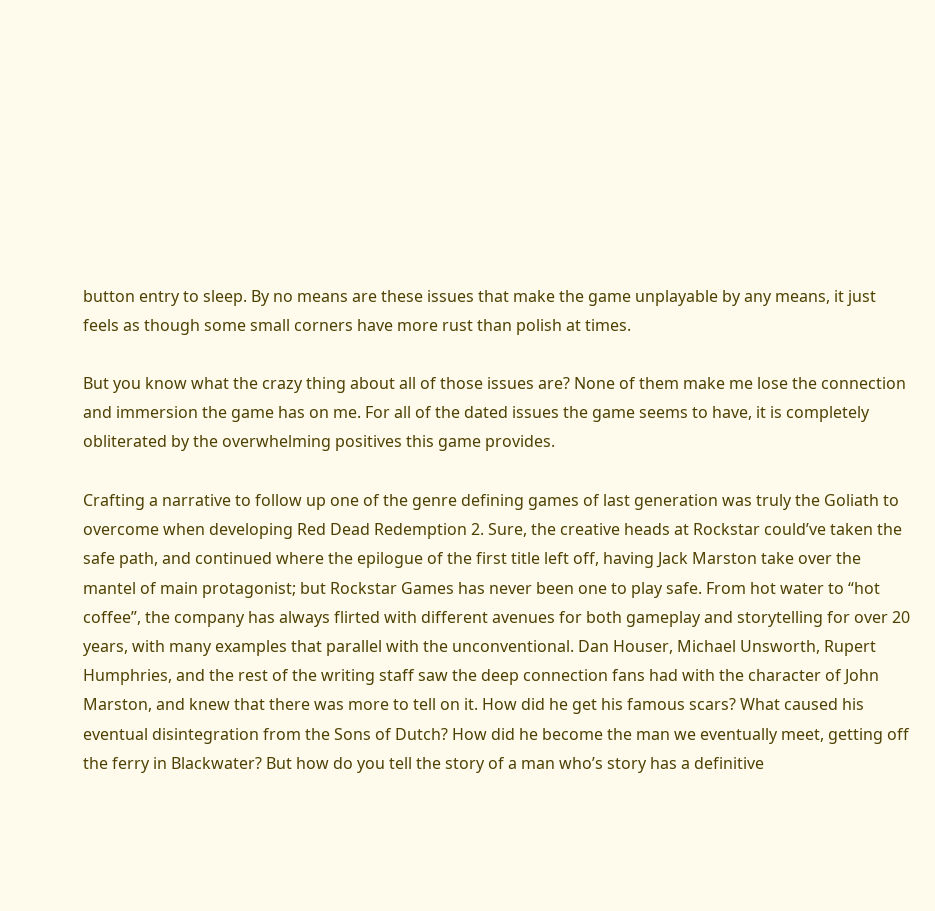button entry to sleep. By no means are these issues that make the game unplayable by any means, it just feels as though some small corners have more rust than polish at times.

But you know what the crazy thing about all of those issues are? None of them make me lose the connection and immersion the game has on me. For all of the dated issues the game seems to have, it is completely obliterated by the overwhelming positives this game provides.

Crafting a narrative to follow up one of the genre defining games of last generation was truly the Goliath to overcome when developing Red Dead Redemption 2. Sure, the creative heads at Rockstar could’ve taken the safe path, and continued where the epilogue of the first title left off, having Jack Marston take over the mantel of main protagonist; but Rockstar Games has never been one to play safe. From hot water to “hot coffee”, the company has always flirted with different avenues for both gameplay and storytelling for over 20 years, with many examples that parallel with the unconventional. Dan Houser, Michael Unsworth, Rupert Humphries, and the rest of the writing staff saw the deep connection fans had with the character of John Marston, and knew that there was more to tell on it. How did he get his famous scars? What caused his eventual disintegration from the Sons of Dutch? How did he become the man we eventually meet, getting off the ferry in Blackwater? But how do you tell the story of a man who’s story has a definitive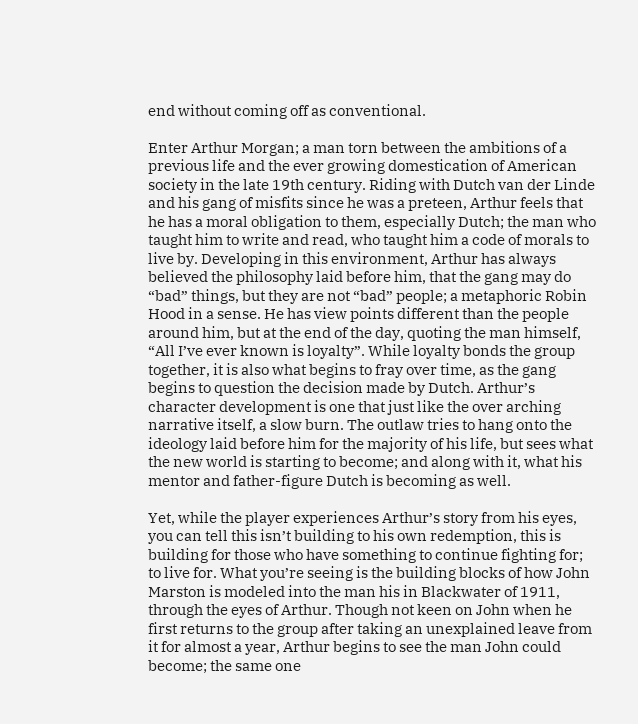end without coming off as conventional.

Enter Arthur Morgan; a man torn between the ambitions of a previous life and the ever growing domestication of American society in the late 19th century. Riding with Dutch van der Linde and his gang of misfits since he was a preteen, Arthur feels that he has a moral obligation to them, especially Dutch; the man who taught him to write and read, who taught him a code of morals to live by. Developing in this environment, Arthur has always believed the philosophy laid before him, that the gang may do “bad” things, but they are not “bad” people; a metaphoric Robin Hood in a sense. He has view points different than the people around him, but at the end of the day, quoting the man himself, “All I’ve ever known is loyalty”. While loyalty bonds the group together, it is also what begins to fray over time, as the gang begins to question the decision made by Dutch. Arthur’s character development is one that just like the over arching narrative itself, a slow burn. The outlaw tries to hang onto the ideology laid before him for the majority of his life, but sees what the new world is starting to become; and along with it, what his mentor and father-figure Dutch is becoming as well.

Yet, while the player experiences Arthur’s story from his eyes, you can tell this isn’t building to his own redemption, this is building for those who have something to continue fighting for; to live for. What you’re seeing is the building blocks of how John Marston is modeled into the man his in Blackwater of 1911, through the eyes of Arthur. Though not keen on John when he first returns to the group after taking an unexplained leave from it for almost a year, Arthur begins to see the man John could become; the same one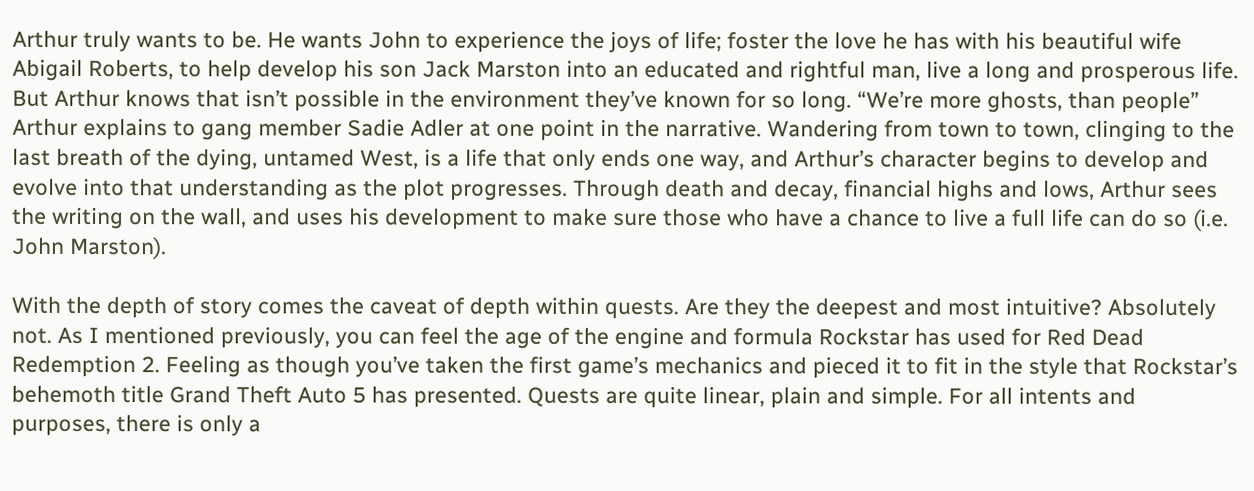Arthur truly wants to be. He wants John to experience the joys of life; foster the love he has with his beautiful wife Abigail Roberts, to help develop his son Jack Marston into an educated and rightful man, live a long and prosperous life. But Arthur knows that isn’t possible in the environment they’ve known for so long. “We’re more ghosts, than people” Arthur explains to gang member Sadie Adler at one point in the narrative. Wandering from town to town, clinging to the last breath of the dying, untamed West, is a life that only ends one way, and Arthur’s character begins to develop and evolve into that understanding as the plot progresses. Through death and decay, financial highs and lows, Arthur sees the writing on the wall, and uses his development to make sure those who have a chance to live a full life can do so (i.e. John Marston).

With the depth of story comes the caveat of depth within quests. Are they the deepest and most intuitive? Absolutely not. As I mentioned previously, you can feel the age of the engine and formula Rockstar has used for Red Dead Redemption 2. Feeling as though you’ve taken the first game’s mechanics and pieced it to fit in the style that Rockstar’s behemoth title Grand Theft Auto 5 has presented. Quests are quite linear, plain and simple. For all intents and purposes, there is only a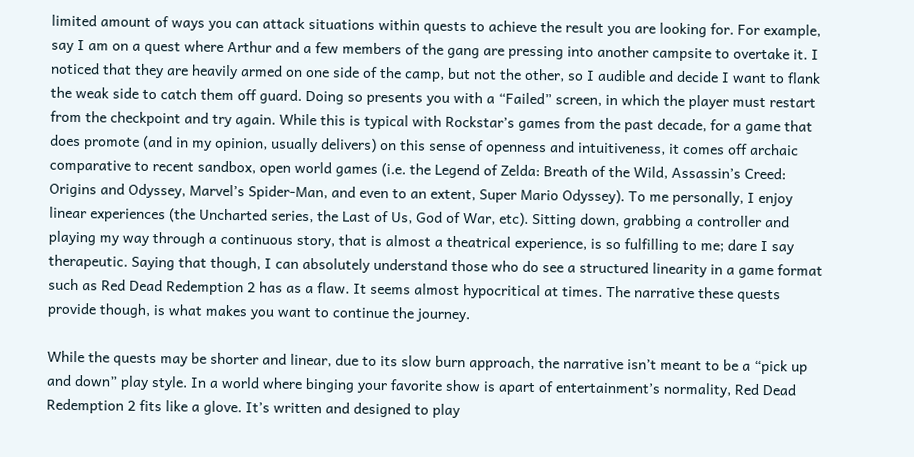limited amount of ways you can attack situations within quests to achieve the result you are looking for. For example, say I am on a quest where Arthur and a few members of the gang are pressing into another campsite to overtake it. I noticed that they are heavily armed on one side of the camp, but not the other, so I audible and decide I want to flank the weak side to catch them off guard. Doing so presents you with a “Failed” screen, in which the player must restart from the checkpoint and try again. While this is typical with Rockstar’s games from the past decade, for a game that does promote (and in my opinion, usually delivers) on this sense of openness and intuitiveness, it comes off archaic comparative to recent sandbox, open world games (i.e. the Legend of Zelda: Breath of the Wild, Assassin’s Creed: Origins and Odyssey, Marvel’s Spider-Man, and even to an extent, Super Mario Odyssey). To me personally, I enjoy linear experiences (the Uncharted series, the Last of Us, God of War, etc). Sitting down, grabbing a controller and playing my way through a continuous story, that is almost a theatrical experience, is so fulfilling to me; dare I say therapeutic. Saying that though, I can absolutely understand those who do see a structured linearity in a game format such as Red Dead Redemption 2 has as a flaw. It seems almost hypocritical at times. The narrative these quests provide though, is what makes you want to continue the journey.

While the quests may be shorter and linear, due to its slow burn approach, the narrative isn’t meant to be a “pick up and down” play style. In a world where binging your favorite show is apart of entertainment’s normality, Red Dead Redemption 2 fits like a glove. It’s written and designed to play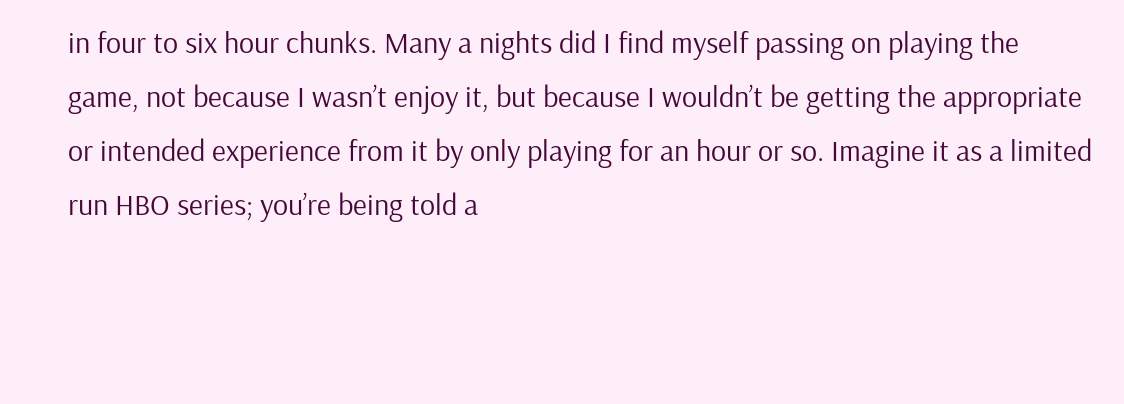in four to six hour chunks. Many a nights did I find myself passing on playing the game, not because I wasn’t enjoy it, but because I wouldn’t be getting the appropriate or intended experience from it by only playing for an hour or so. Imagine it as a limited run HBO series; you’re being told a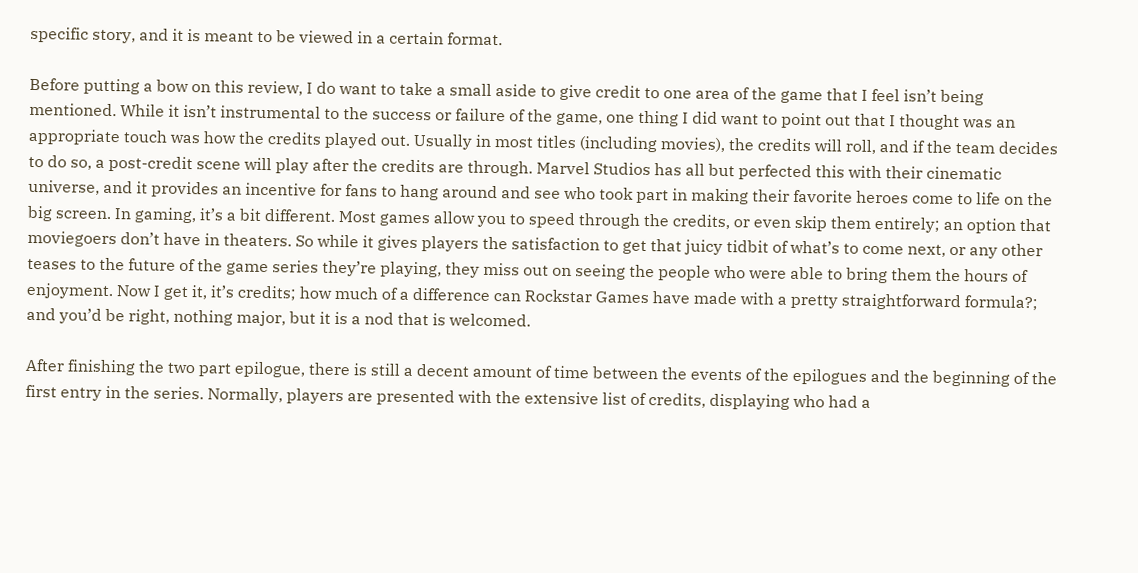specific story, and it is meant to be viewed in a certain format.

Before putting a bow on this review, I do want to take a small aside to give credit to one area of the game that I feel isn’t being mentioned. While it isn’t instrumental to the success or failure of the game, one thing I did want to point out that I thought was an appropriate touch was how the credits played out. Usually in most titles (including movies), the credits will roll, and if the team decides to do so, a post-credit scene will play after the credits are through. Marvel Studios has all but perfected this with their cinematic universe, and it provides an incentive for fans to hang around and see who took part in making their favorite heroes come to life on the big screen. In gaming, it’s a bit different. Most games allow you to speed through the credits, or even skip them entirely; an option that moviegoers don’t have in theaters. So while it gives players the satisfaction to get that juicy tidbit of what’s to come next, or any other teases to the future of the game series they’re playing, they miss out on seeing the people who were able to bring them the hours of enjoyment. Now I get it, it’s credits; how much of a difference can Rockstar Games have made with a pretty straightforward formula?; and you’d be right, nothing major, but it is a nod that is welcomed.

After finishing the two part epilogue, there is still a decent amount of time between the events of the epilogues and the beginning of the first entry in the series. Normally, players are presented with the extensive list of credits, displaying who had a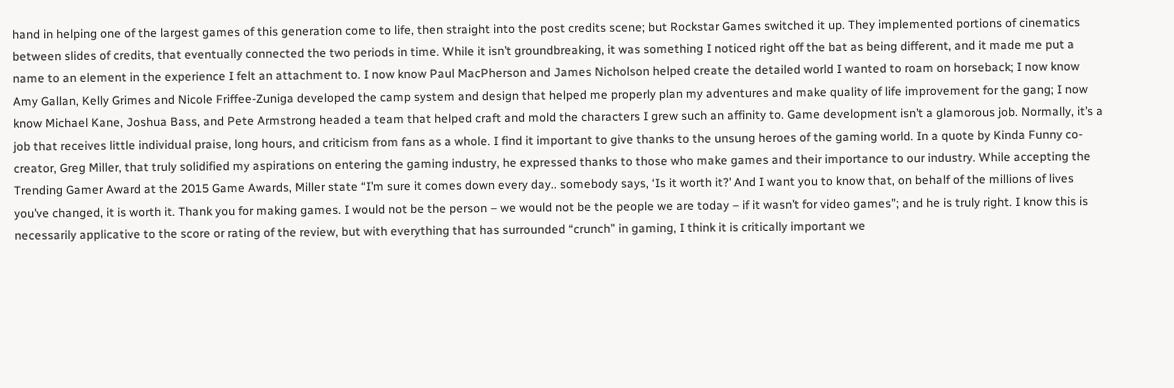hand in helping one of the largest games of this generation come to life, then straight into the post credits scene; but Rockstar Games switched it up. They implemented portions of cinematics between slides of credits, that eventually connected the two periods in time. While it isn’t groundbreaking, it was something I noticed right off the bat as being different, and it made me put a name to an element in the experience I felt an attachment to. I now know Paul MacPherson and James Nicholson helped create the detailed world I wanted to roam on horseback; I now know Amy Gallan, Kelly Grimes and Nicole Friffee-Zuniga developed the camp system and design that helped me properly plan my adventures and make quality of life improvement for the gang; I now know Michael Kane, Joshua Bass, and Pete Armstrong headed a team that helped craft and mold the characters I grew such an affinity to. Game development isn’t a glamorous job. Normally, it’s a job that receives little individual praise, long hours, and criticism from fans as a whole. I find it important to give thanks to the unsung heroes of the gaming world. In a quote by Kinda Funny co-creator, Greg Miller, that truly solidified my aspirations on entering the gaming industry, he expressed thanks to those who make games and their importance to our industry. While accepting the Trending Gamer Award at the 2015 Game Awards, Miller state “I’m sure it comes down every day.. somebody says, ‘Is it worth it?’ And I want you to know that, on behalf of the millions of lives you’ve changed, it is worth it. Thank you for making games. I would not be the person – we would not be the people we are today – if it wasn’t for video games”; and he is truly right. I know this is necessarily applicative to the score or rating of the review, but with everything that has surrounded “crunch” in gaming, I think it is critically important we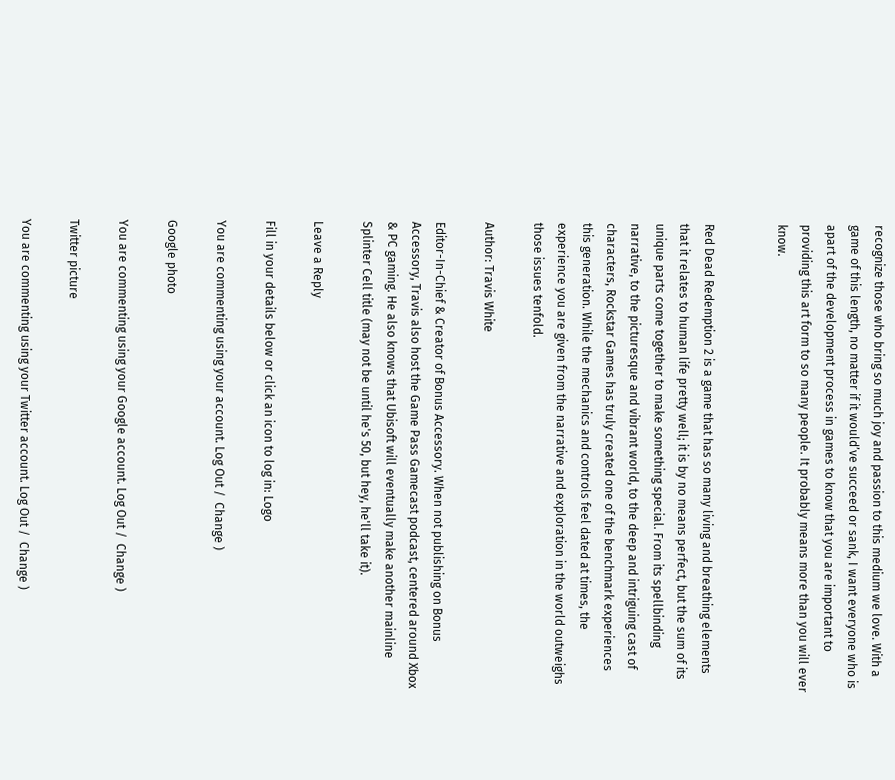recognize those who bring so much joy and passion to this medium we love. With a game of this length, no matter if it would’ve succeed or sank, I want everyone who is apart of the development process in games to know that you are important to providing this art form to so many people. It probably means more than you will ever know.


Red Dead Redemption 2 is a game that has so many living and breathing elements that it relates to human life pretty well; it is by no means perfect, but the sum of its unique parts come together to make something special. From its spellbinding narrative, to the picturesque and vibrant world, to the deep and intriguing cast of characters, Rockstar Games has truly created one of the benchmark experiences this generation. While the mechanics and controls feel dated at times, the experience you are given from the narrative and exploration in the world outweighs those issues tenfold.

Author: Travis White

Editor-In-Chief & Creator of Bonus Accessory. When not publishing on Bonus Accessory, Travis also host the Game Pass Gamecast podcast, centered around Xbox & PC gaming. He also knows that Ubisoft will eventually make another mainline Splinter Cell title (may not be until he's 50, but hey, he'll take it).

Leave a Reply

Fill in your details below or click an icon to log in: Logo

You are commenting using your account. Log Out /  Change )

Google photo

You are commenting using your Google account. Log Out /  Change )

Twitter picture

You are commenting using your Twitter account. Log Out /  Change )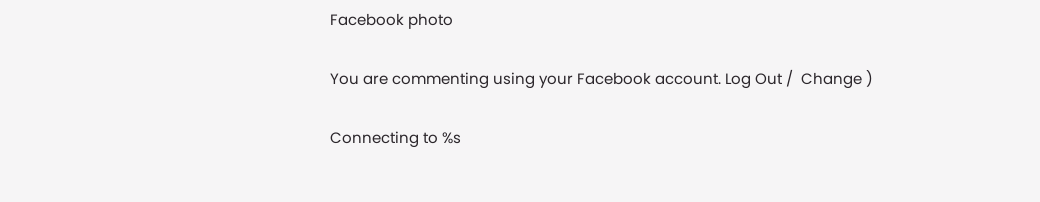Facebook photo

You are commenting using your Facebook account. Log Out /  Change )

Connecting to %s